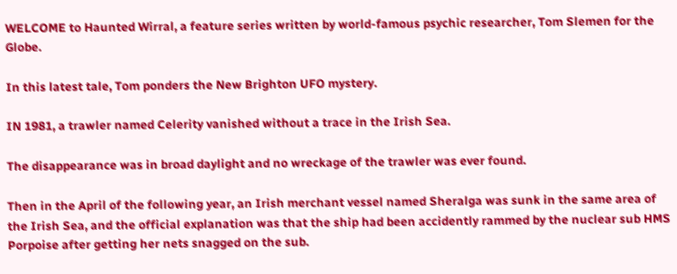WELCOME to Haunted Wirral, a feature series written by world-famous psychic researcher, Tom Slemen for the Globe.

In this latest tale, Tom ponders the New Brighton UFO mystery.

IN 1981, a trawler named Celerity vanished without a trace in the Irish Sea.

The disappearance was in broad daylight and no wreckage of the trawler was ever found.

Then in the April of the following year, an Irish merchant vessel named Sheralga was sunk in the same area of the Irish Sea, and the official explanation was that the ship had been accidently rammed by the nuclear sub HMS Porpoise after getting her nets snagged on the sub.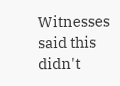Witnesses said this didn't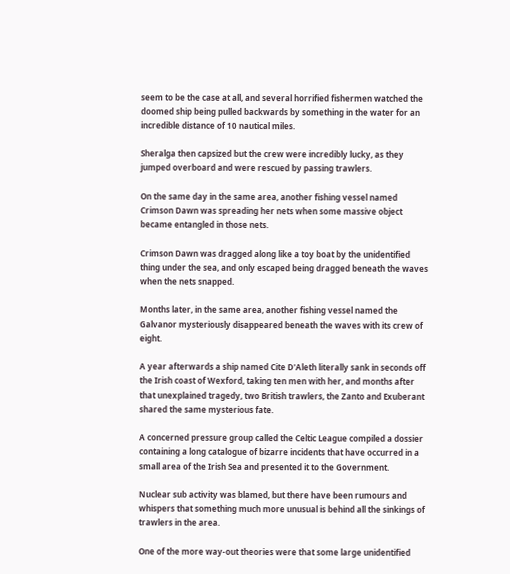seem to be the case at all, and several horrified fishermen watched the doomed ship being pulled backwards by something in the water for an incredible distance of 10 nautical miles.

Sheralga then capsized but the crew were incredibly lucky, as they jumped overboard and were rescued by passing trawlers.

On the same day in the same area, another fishing vessel named Crimson Dawn was spreading her nets when some massive object became entangled in those nets.

Crimson Dawn was dragged along like a toy boat by the unidentified thing under the sea, and only escaped being dragged beneath the waves when the nets snapped.

Months later, in the same area, another fishing vessel named the Galvanor mysteriously disappeared beneath the waves with its crew of eight.

A year afterwards a ship named Cite D'Aleth literally sank in seconds off the Irish coast of Wexford, taking ten men with her, and months after that unexplained tragedy, two British trawlers, the Zanto and Exuberant shared the same mysterious fate.

A concerned pressure group called the Celtic League compiled a dossier containing a long catalogue of bizarre incidents that have occurred in a small area of the Irish Sea and presented it to the Government.

Nuclear sub activity was blamed, but there have been rumours and whispers that something much more unusual is behind all the sinkings of trawlers in the area.

One of the more way-out theories were that some large unidentified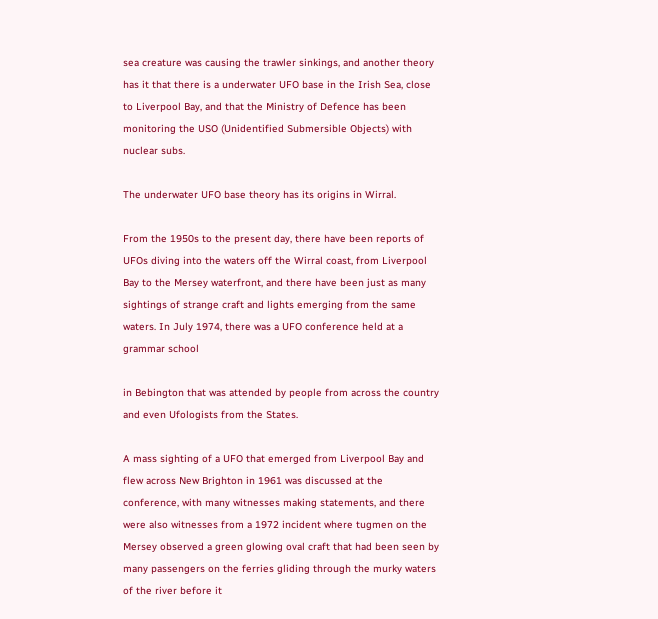sea creature was causing the trawler sinkings, and another theory has it that there is a underwater UFO base in the Irish Sea, close to Liverpool Bay, and that the Ministry of Defence has been monitoring the USO (Unidentified Submersible Objects) with nuclear subs.

The underwater UFO base theory has its origins in Wirral.

From the 1950s to the present day, there have been reports of UFOs diving into the waters off the Wirral coast, from Liverpool Bay to the Mersey waterfront, and there have been just as many sightings of strange craft and lights emerging from the same waters. In July 1974, there was a UFO conference held at a grammar school

in Bebington that was attended by people from across the country and even Ufologists from the States.

A mass sighting of a UFO that emerged from Liverpool Bay and flew across New Brighton in 1961 was discussed at the conference, with many witnesses making statements, and there were also witnesses from a 1972 incident where tugmen on the Mersey observed a green glowing oval craft that had been seen by many passengers on the ferries gliding through the murky waters of the river before it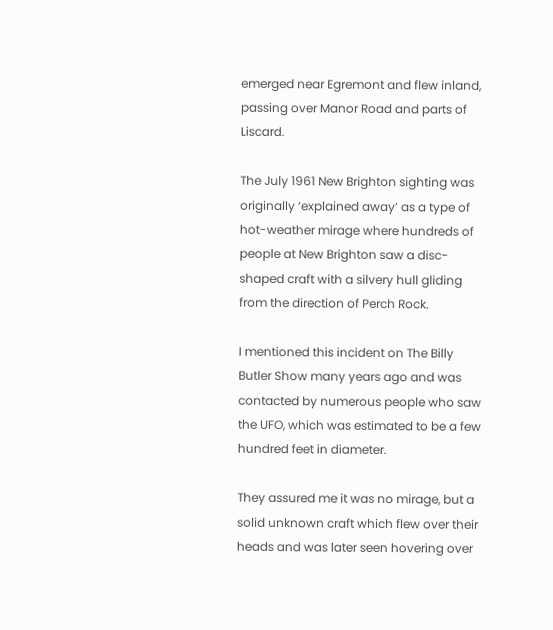emerged near Egremont and flew inland, passing over Manor Road and parts of Liscard.

The July 1961 New Brighton sighting was originally ‘explained away’ as a type of hot-weather mirage where hundreds of people at New Brighton saw a disc-shaped craft with a silvery hull gliding from the direction of Perch Rock.

I mentioned this incident on The Billy Butler Show many years ago and was contacted by numerous people who saw the UFO, which was estimated to be a few hundred feet in diameter.

They assured me it was no mirage, but a solid unknown craft which flew over their heads and was later seen hovering over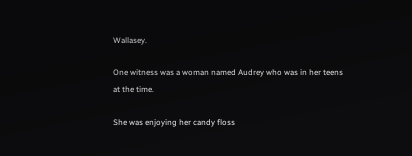Wallasey.

One witness was a woman named Audrey who was in her teens at the time.

She was enjoying her candy floss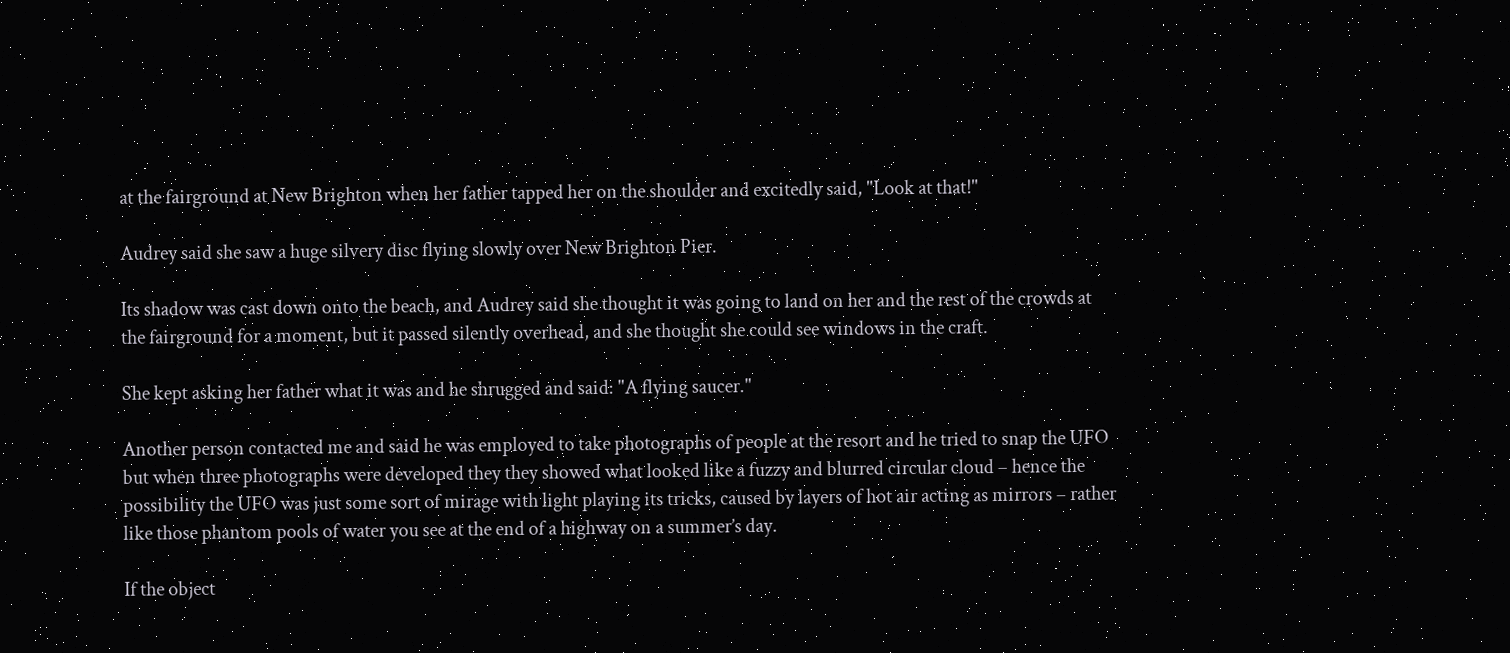at the fairground at New Brighton when her father tapped her on the shoulder and excitedly said, "Look at that!"

Audrey said she saw a huge silvery disc flying slowly over New Brighton Pier.

Its shadow was cast down onto the beach, and Audrey said she thought it was going to land on her and the rest of the crowds at the fairground for a moment, but it passed silently overhead, and she thought she could see windows in the craft.

She kept asking her father what it was and he shrugged and said: "A flying saucer."

Another person contacted me and said he was employed to take photographs of people at the resort and he tried to snap the UFO but when three photographs were developed they they showed what looked like a fuzzy and blurred circular cloud – hence the possibility the UFO was just some sort of mirage with light playing its tricks, caused by layers of hot air acting as mirrors – rather like those phantom pools of water you see at the end of a highway on a summer’s day.

If the object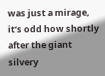was just a mirage, it’s odd how shortly after the giant silvery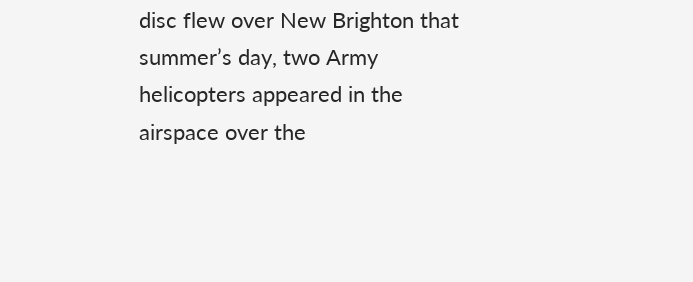disc flew over New Brighton that summer’s day, two Army helicopters appeared in the airspace over the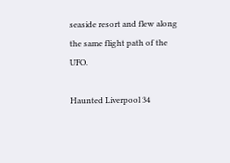seaside resort and flew along the same flight path of the UFO.

Haunted Liverpool 34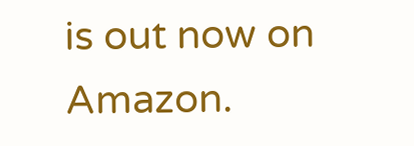is out now on Amazon.